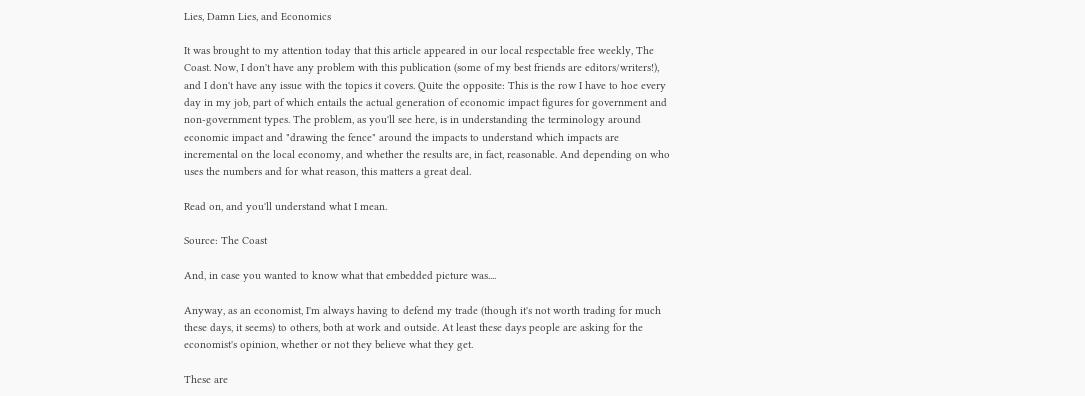Lies, Damn Lies, and Economics

It was brought to my attention today that this article appeared in our local respectable free weekly, The Coast. Now, I don't have any problem with this publication (some of my best friends are editors/writers!), and I don't have any issue with the topics it covers. Quite the opposite: This is the row I have to hoe every day in my job, part of which entails the actual generation of economic impact figures for government and non-government types. The problem, as you'll see here, is in understanding the terminology around economic impact and "drawing the fence" around the impacts to understand which impacts are incremental on the local economy, and whether the results are, in fact, reasonable. And depending on who uses the numbers and for what reason, this matters a great deal.

Read on, and you'll understand what I mean.

Source: The Coast

And, in case you wanted to know what that embedded picture was....

Anyway, as an economist, I'm always having to defend my trade (though it's not worth trading for much these days, it seems) to others, both at work and outside. At least these days people are asking for the economist's opinion, whether or not they believe what they get.

These are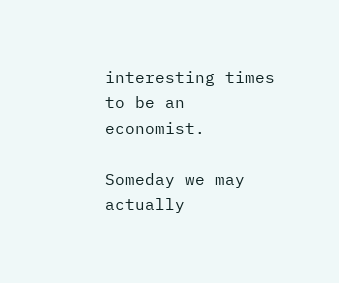interesting times to be an economist.

Someday we may actually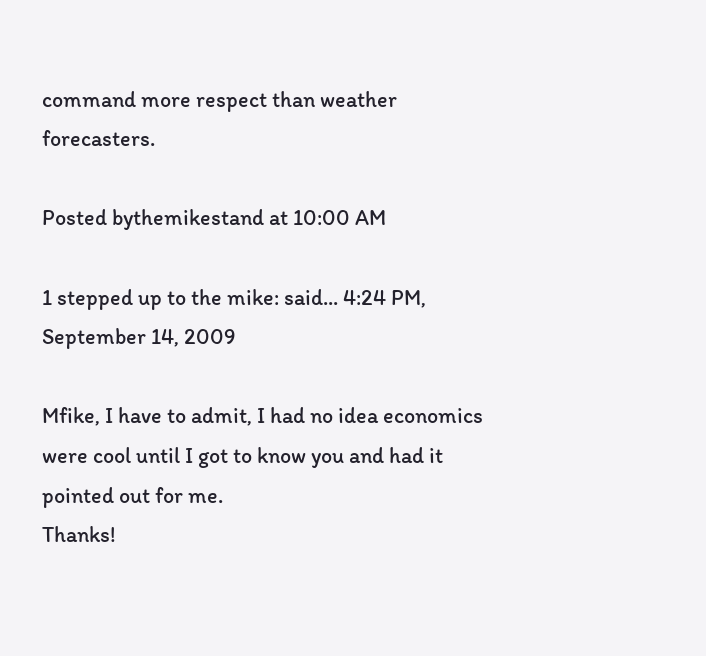command more respect than weather forecasters.

Posted bythemikestand at 10:00 AM

1 stepped up to the mike: said... 4:24 PM, September 14, 2009

Mfike, I have to admit, I had no idea economics were cool until I got to know you and had it pointed out for me.
Thanks!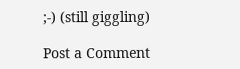;-) (still giggling)

Post a Comment